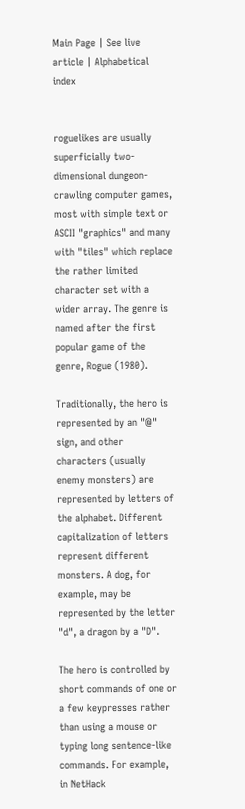Main Page | See live article | Alphabetical index


roguelikes are usually superficially two-dimensional dungeon-crawling computer games, most with simple text or ASCII "graphics" and many with "tiles" which replace the rather limited character set with a wider array. The genre is named after the first popular game of the genre, Rogue (1980).

Traditionally, the hero is represented by an "@" sign, and other characters (usually enemy monsters) are represented by letters of the alphabet. Different capitalization of letters represent different monsters. A dog, for example, may be represented by the letter "d", a dragon by a "D".

The hero is controlled by short commands of one or a few keypresses rather than using a mouse or typing long sentence-like commands. For example, in NetHack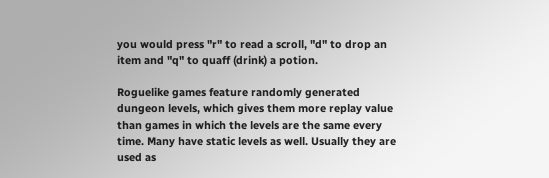you would press "r" to read a scroll, "d" to drop an item and "q" to quaff (drink) a potion.

Roguelike games feature randomly generated dungeon levels, which gives them more replay value than games in which the levels are the same every time. Many have static levels as well. Usually they are used as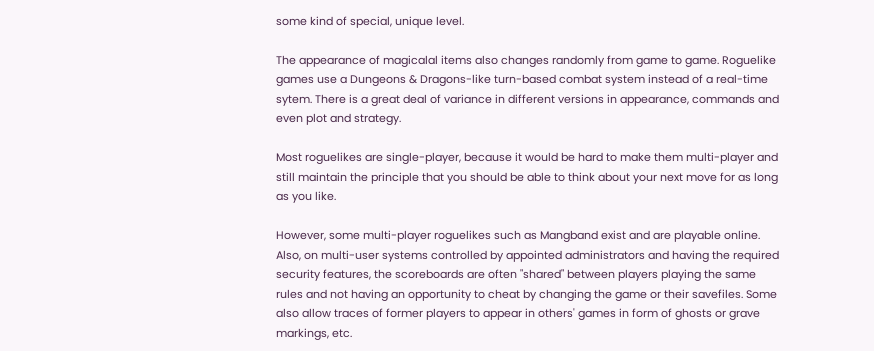some kind of special, unique level.

The appearance of magicalal items also changes randomly from game to game. Roguelike games use a Dungeons & Dragons-like turn-based combat system instead of a real-time sytem. There is a great deal of variance in different versions in appearance, commands and even plot and strategy.

Most roguelikes are single-player, because it would be hard to make them multi-player and still maintain the principle that you should be able to think about your next move for as long as you like.

However, some multi-player roguelikes such as Mangband exist and are playable online. Also, on multi-user systems controlled by appointed administrators and having the required security features, the scoreboards are often "shared" between players playing the same rules and not having an opportunity to cheat by changing the game or their savefiles. Some also allow traces of former players to appear in others' games in form of ghosts or grave markings, etc.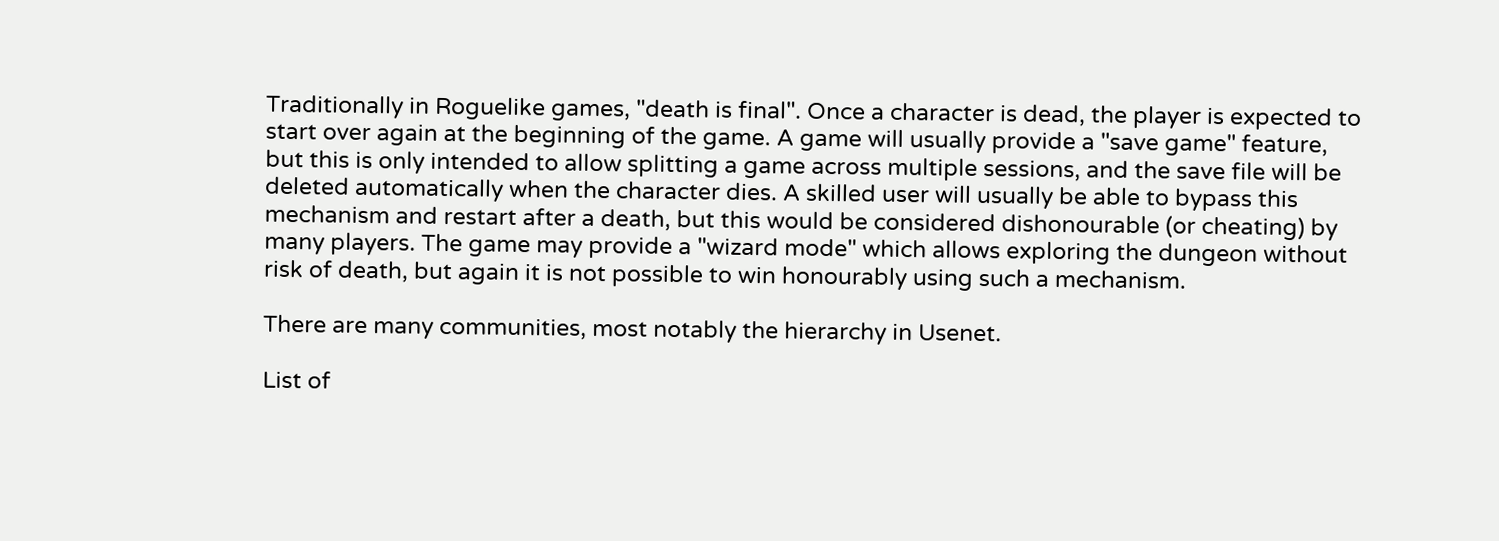Traditionally in Roguelike games, "death is final". Once a character is dead, the player is expected to start over again at the beginning of the game. A game will usually provide a "save game" feature, but this is only intended to allow splitting a game across multiple sessions, and the save file will be deleted automatically when the character dies. A skilled user will usually be able to bypass this mechanism and restart after a death, but this would be considered dishonourable (or cheating) by many players. The game may provide a "wizard mode" which allows exploring the dungeon without risk of death, but again it is not possible to win honourably using such a mechanism.

There are many communities, most notably the hierarchy in Usenet.

List of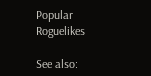Popular Roguelikes

See also: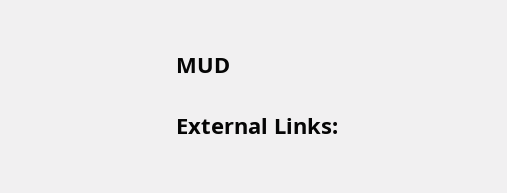MUD

External Links: